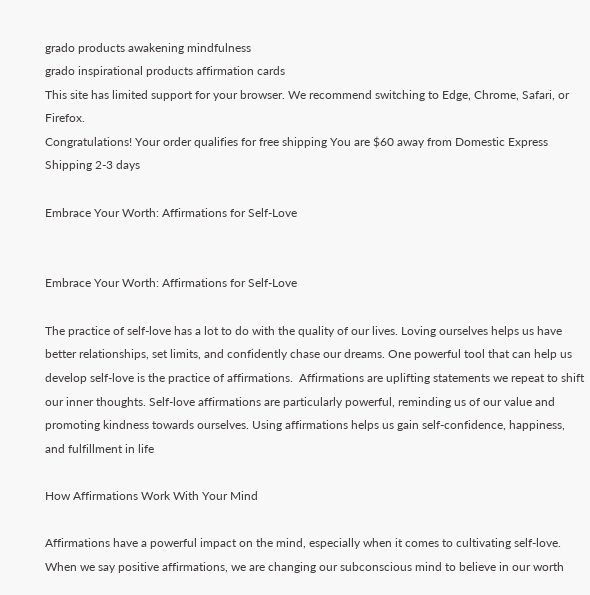grado products awakening mindfulness
grado inspirational products affirmation cards
This site has limited support for your browser. We recommend switching to Edge, Chrome, Safari, or Firefox.
Congratulations! Your order qualifies for free shipping You are $60 away from Domestic Express Shipping 2-3 days

Embrace Your Worth: Affirmations for Self-Love


Embrace Your Worth: Affirmations for Self-Love

The practice of self-love has a lot to do with the quality of our lives. Loving ourselves helps us have better relationships, set limits, and confidently chase our dreams. One powerful tool that can help us develop self-love is the practice of affirmations.  Affirmations are uplifting statements we repeat to shift our inner thoughts. Self-love affirmations are particularly powerful, reminding us of our value and promoting kindness towards ourselves. Using affirmations helps us gain self-confidence, happiness, and fulfillment in life

How Affirmations Work With Your Mind

Affirmations have a powerful impact on the mind, especially when it comes to cultivating self-love. When we say positive affirmations, we are changing our subconscious mind to believe in our worth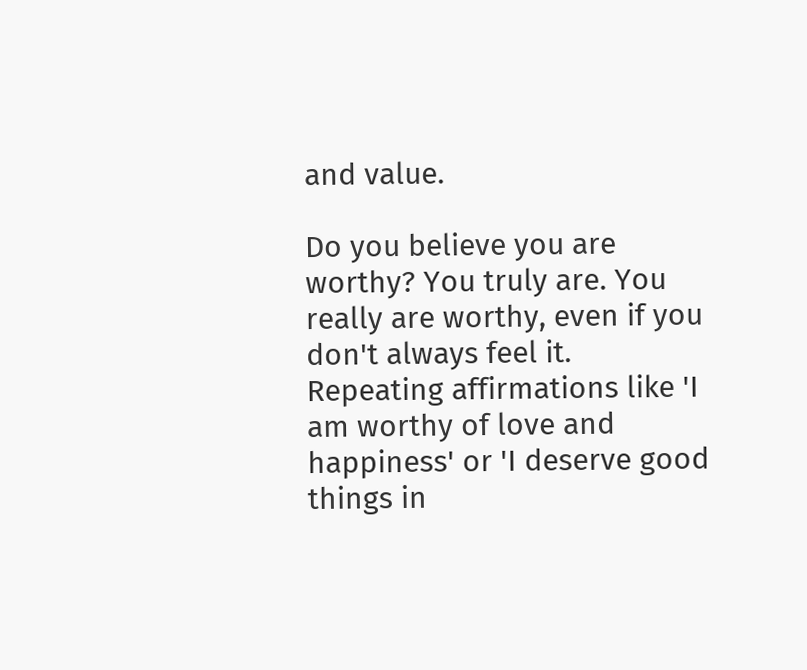and value.

Do you believe you are worthy? You truly are. You really are worthy, even if you don't always feel it. Repeating affirmations like 'I am worthy of love and happiness' or 'I deserve good things in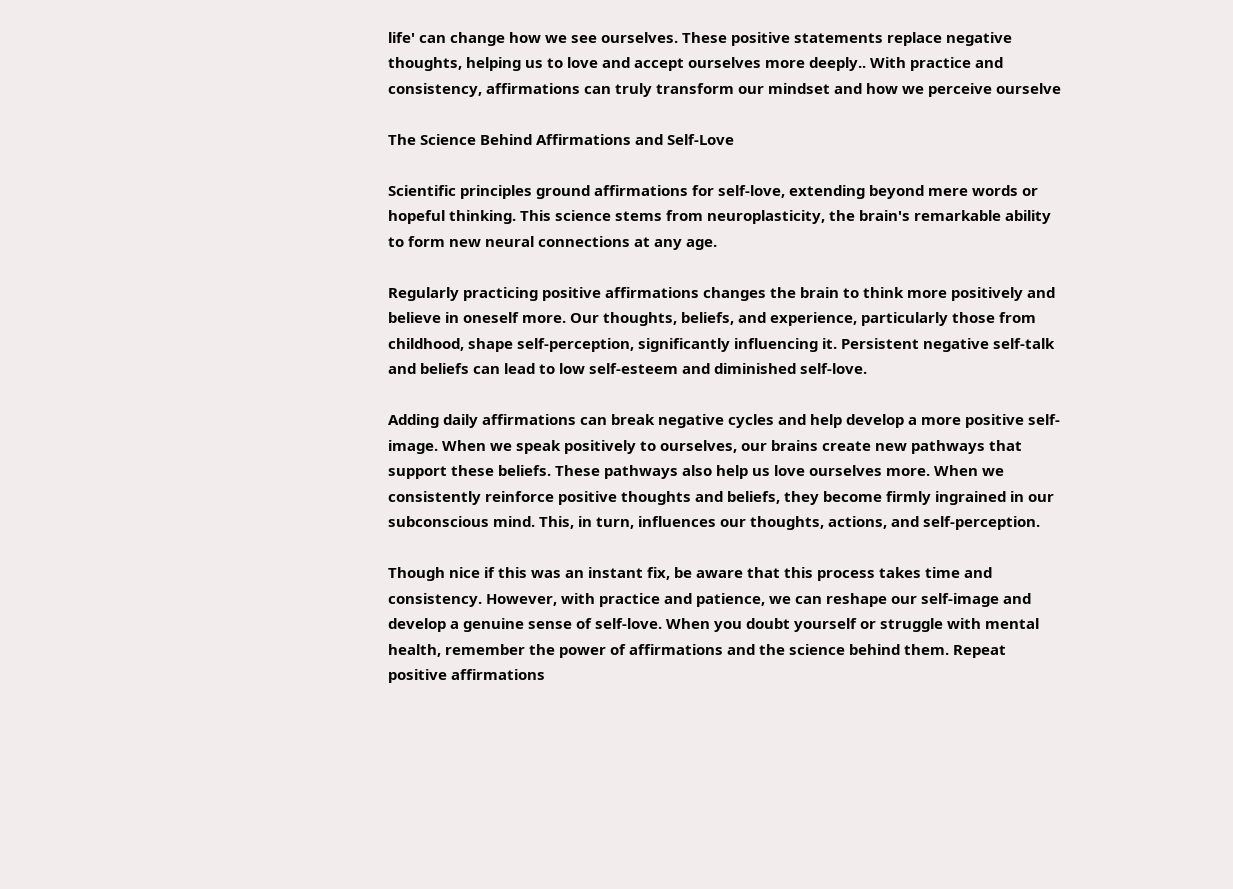life' can change how we see ourselves. These positive statements replace negative thoughts, helping us to love and accept ourselves more deeply.. With practice and consistency, affirmations can truly transform our mindset and how we perceive ourselve

The Science Behind Affirmations and Self-Love

Scientific principles ground affirmations for self-love, extending beyond mere words or hopeful thinking. This science stems from neuroplasticity, the brain's remarkable ability to form new neural connections at any age.

Regularly practicing positive affirmations changes the brain to think more positively and believe in oneself more. Our thoughts, beliefs, and experience, particularly those from childhood, shape self-perception, significantly influencing it. Persistent negative self-talk and beliefs can lead to low self-esteem and diminished self-love.

Adding daily affirmations can break negative cycles and help develop a more positive self-image. When we speak positively to ourselves, our brains create new pathways that support these beliefs. These pathways also help us love ourselves more. When we consistently reinforce positive thoughts and beliefs, they become firmly ingrained in our subconscious mind. This, in turn, influences our thoughts, actions, and self-perception.

Though nice if this was an instant fix, be aware that this process takes time and consistency. However, with practice and patience, we can reshape our self-image and develop a genuine sense of self-love. When you doubt yourself or struggle with mental health, remember the power of affirmations and the science behind them. Repeat positive affirmations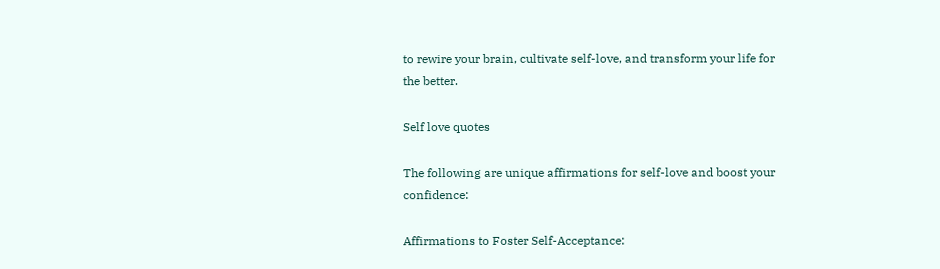to rewire your brain, cultivate self-love, and transform your life for the better.

Self love quotes

The following are unique affirmations for self-love and boost your confidence:

Affirmations to Foster Self-Acceptance: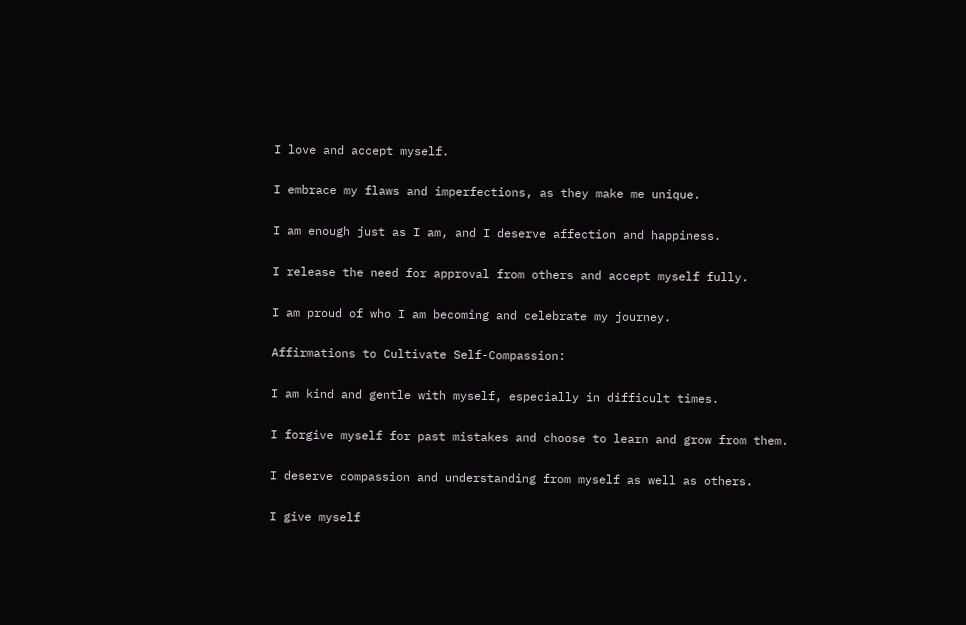I love and accept myself.

I embrace my flaws and imperfections, as they make me unique.

I am enough just as I am, and I deserve affection and happiness.

I release the need for approval from others and accept myself fully.

I am proud of who I am becoming and celebrate my journey.

Affirmations to Cultivate Self-Compassion:

I am kind and gentle with myself, especially in difficult times.

I forgive myself for past mistakes and choose to learn and grow from them.

I deserve compassion and understanding from myself as well as others.

I give myself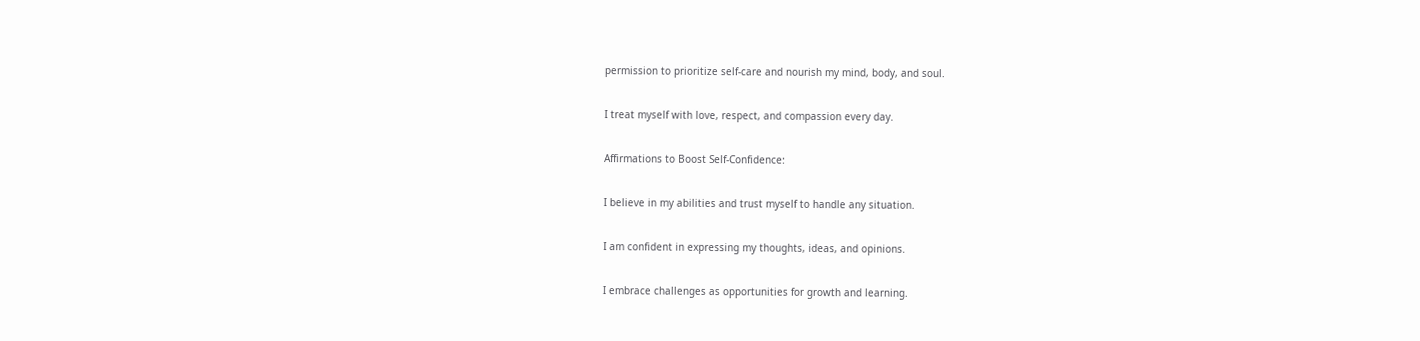permission to prioritize self-care and nourish my mind, body, and soul.

I treat myself with love, respect, and compassion every day.

Affirmations to Boost Self-Confidence:

I believe in my abilities and trust myself to handle any situation.

I am confident in expressing my thoughts, ideas, and opinions.

I embrace challenges as opportunities for growth and learning.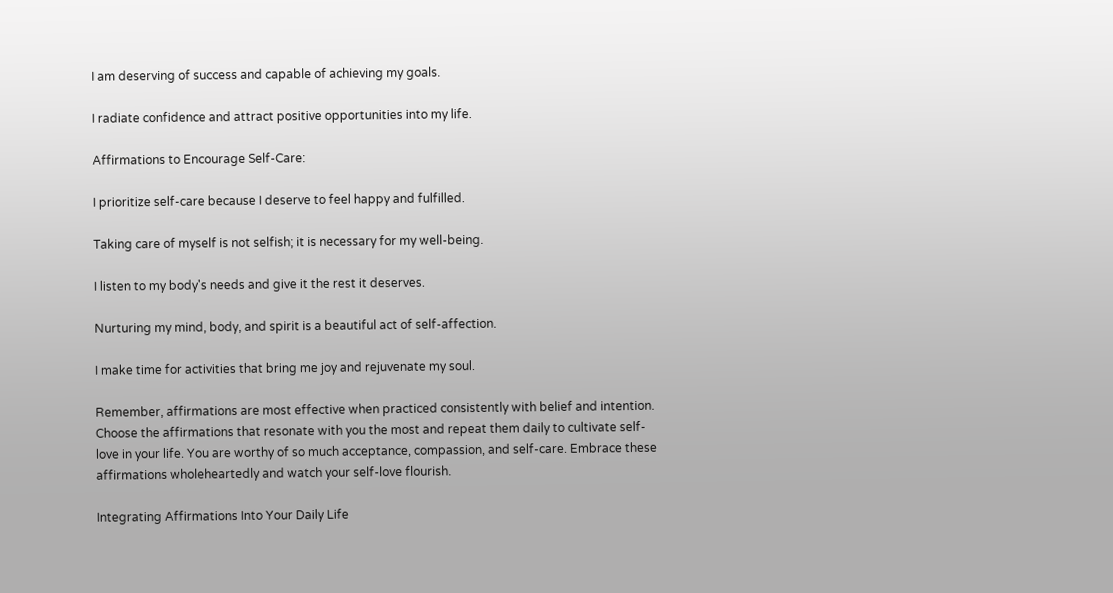I am deserving of success and capable of achieving my goals.

I radiate confidence and attract positive opportunities into my life.

Affirmations to Encourage Self-Care:

I prioritize self-care because I deserve to feel happy and fulfilled.

Taking care of myself is not selfish; it is necessary for my well-being.

I listen to my body's needs and give it the rest it deserves.

Nurturing my mind, body, and spirit is a beautiful act of self-affection.

I make time for activities that bring me joy and rejuvenate my soul.

Remember, affirmations are most effective when practiced consistently with belief and intention. Choose the affirmations that resonate with you the most and repeat them daily to cultivate self-love in your life. You are worthy of so much acceptance, compassion, and self-care. Embrace these affirmations wholeheartedly and watch your self-love flourish.

Integrating Affirmations Into Your Daily Life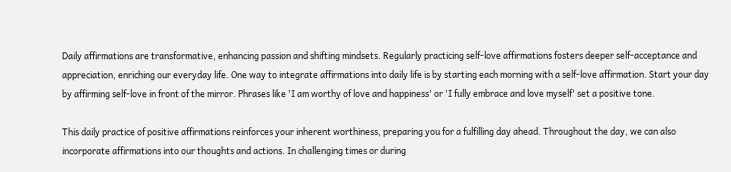Daily affirmations are transformative, enhancing passion and shifting mindsets. Regularly practicing self-love affirmations fosters deeper self-acceptance and appreciation, enriching our everyday life. One way to integrate affirmations into daily life is by starting each morning with a self-love affirmation. Start your day by affirming self-love in front of the mirror. Phrases like 'I am worthy of love and happiness' or 'I fully embrace and love myself' set a positive tone.

This daily practice of positive affirmations reinforces your inherent worthiness, preparing you for a fulfilling day ahead. Throughout the day, we can also incorporate affirmations into our thoughts and actions. In challenging times or during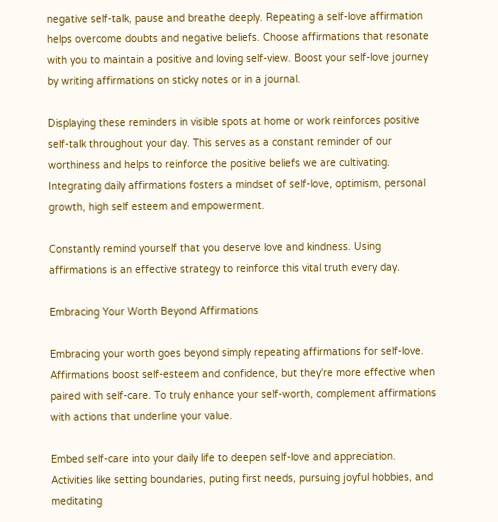negative self-talk, pause and breathe deeply. Repeating a self-love affirmation helps overcome doubts and negative beliefs. Choose affirmations that resonate with you to maintain a positive and loving self-view. Boost your self-love journey by writing affirmations on sticky notes or in a journal.

Displaying these reminders in visible spots at home or work reinforces positive self-talk throughout your day. This serves as a constant reminder of our worthiness and helps to reinforce the positive beliefs we are cultivating. Integrating daily affirmations fosters a mindset of self-love, optimism, personal growth, high self esteem and empowerment.

Constantly remind yourself that you deserve love and kindness. Using affirmations is an effective strategy to reinforce this vital truth every day.

Embracing Your Worth Beyond Affirmations

Embracing your worth goes beyond simply repeating affirmations for self-love. Affirmations boost self-esteem and confidence, but they're more effective when paired with self-care. To truly enhance your self-worth, complement affirmations with actions that underline your value.

Embed self-care into your daily life to deepen self-love and appreciation. Activities like setting boundaries, puting first needs, pursuing joyful hobbies, and meditating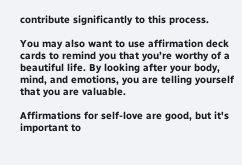contribute significantly to this process.

You may also want to use affirmation deck cards to remind you that you’re worthy of a beautiful life. By looking after your body, mind, and emotions, you are telling yourself that you are valuable.

Affirmations for self-love are good, but it's important to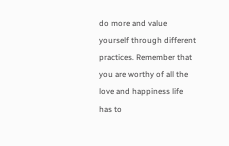do more and value yourself through different practices. Remember that you are worthy of all the love and happiness life has to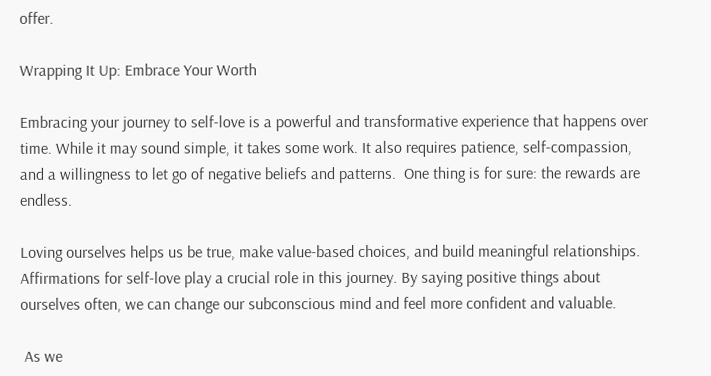offer.

Wrapping It Up: Embrace Your Worth

Embracing your journey to self-love is a powerful and transformative experience that happens over time. While it may sound simple, it takes some work. It also requires patience, self-compassion, and a willingness to let go of negative beliefs and patterns.  One thing is for sure: the rewards are endless.

Loving ourselves helps us be true, make value-based choices, and build meaningful relationships. Affirmations for self-love play a crucial role in this journey. By saying positive things about ourselves often, we can change our subconscious mind and feel more confident and valuable.

 As we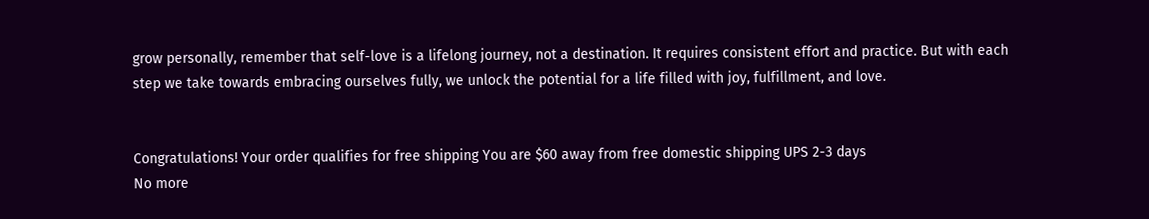grow personally, remember that self-love is a lifelong journey, not a destination. It requires consistent effort and practice. But with each step we take towards embracing ourselves fully, we unlock the potential for a life filled with joy, fulfillment, and love.


Congratulations! Your order qualifies for free shipping You are $60 away from free domestic shipping UPS 2-3 days
No more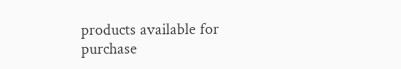products available for purchase